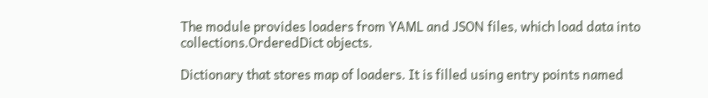The module provides loaders from YAML and JSON files, which load data into collections.OrderedDict objects.

Dictionary that stores map of loaders. It is filled using entry points named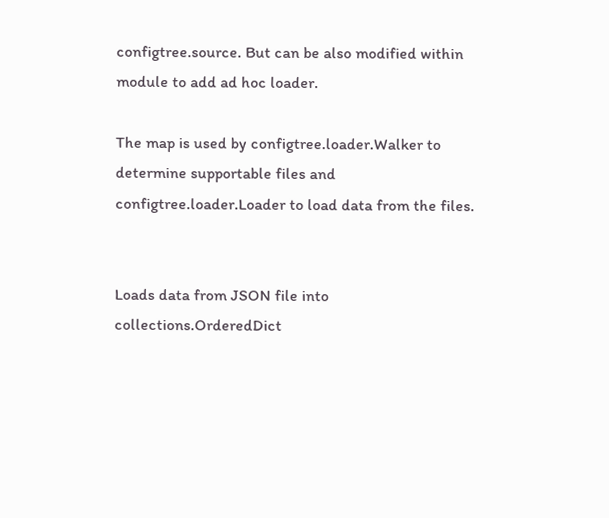configtree.source. But can be also modified within module to add ad hoc loader.

The map is used by configtree.loader.Walker to determine supportable files and configtree.loader.Loader to load data from the files.


Loads data from JSON file into collections.OrderedDict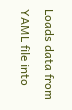Loads data from YAML file into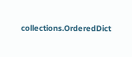collections.OrderedDict